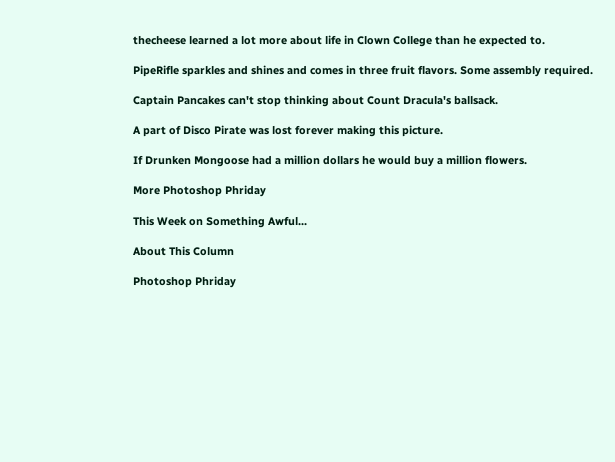thecheese learned a lot more about life in Clown College than he expected to.

PipeRifle sparkles and shines and comes in three fruit flavors. Some assembly required.

Captain Pancakes can't stop thinking about Count Dracula's ballsack.

A part of Disco Pirate was lost forever making this picture.

If Drunken Mongoose had a million dollars he would buy a million flowers.

More Photoshop Phriday

This Week on Something Awful...

About This Column

Photoshop Phriday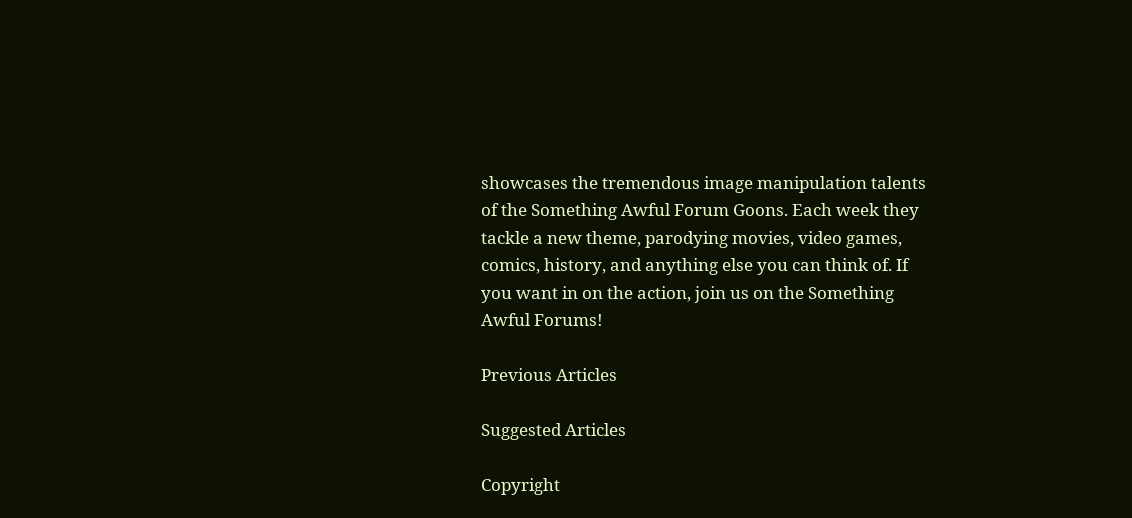showcases the tremendous image manipulation talents of the Something Awful Forum Goons. Each week they tackle a new theme, parodying movies, video games, comics, history, and anything else you can think of. If you want in on the action, join us on the Something Awful Forums!

Previous Articles

Suggested Articles

Copyright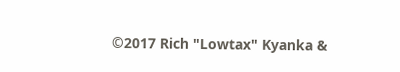©2017 Rich "Lowtax" Kyanka &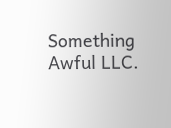Something Awful LLC.